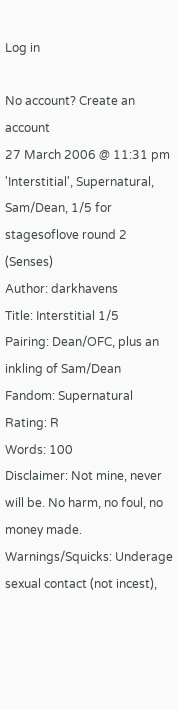Log in

No account? Create an account
27 March 2006 @ 11:31 pm
'Interstitial', Supernatural, Sam/Dean, 1/5 for stagesoflove round 2 (Senses)
Author: darkhavens
Title: Interstitial 1/5
Pairing: Dean/OFC, plus an inkling of Sam/Dean
Fandom: Supernatural
Rating: R
Words: 100
Disclaimer: Not mine, never will be. No harm, no foul, no money made.
Warnings/Squicks: Underage sexual contact (not incest),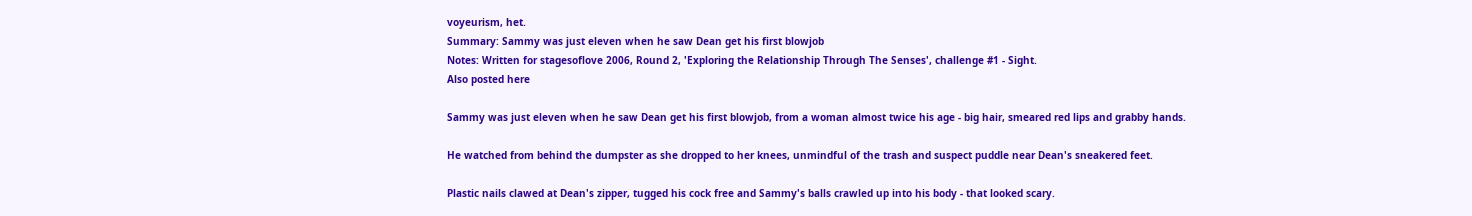voyeurism, het.
Summary: Sammy was just eleven when he saw Dean get his first blowjob
Notes: Written for stagesoflove 2006, Round 2, 'Exploring the Relationship Through The Senses', challenge #1 - Sight.
Also posted here

Sammy was just eleven when he saw Dean get his first blowjob, from a woman almost twice his age - big hair, smeared red lips and grabby hands.

He watched from behind the dumpster as she dropped to her knees, unmindful of the trash and suspect puddle near Dean's sneakered feet.

Plastic nails clawed at Dean's zipper, tugged his cock free and Sammy's balls crawled up into his body - that looked scary.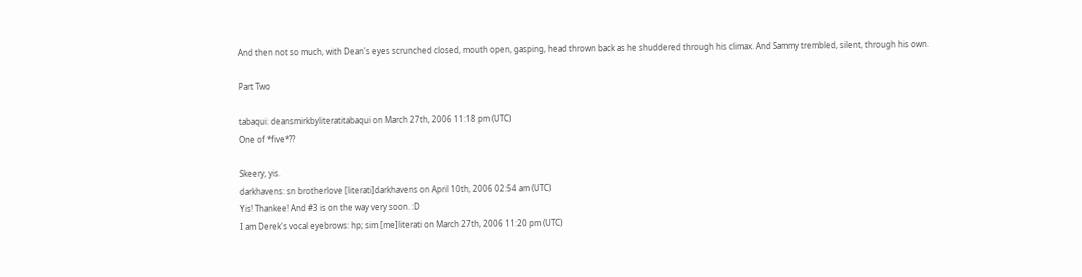And then not so much, with Dean's eyes scrunched closed, mouth open, gasping, head thrown back as he shuddered through his climax. And Sammy trembled, silent, through his own.

Part Two

tabaqui: deansmirkbyliteratitabaqui on March 27th, 2006 11:18 pm (UTC)
One of *five*??

Skeery, yis.
darkhavens: sn brotherlove [literati]darkhavens on April 10th, 2006 02:54 am (UTC)
Yis! Thankee! And #3 is on the way very soon. :D
I am Derek's vocal eyebrows: hp; sim [me]literati on March 27th, 2006 11:20 pm (UTC)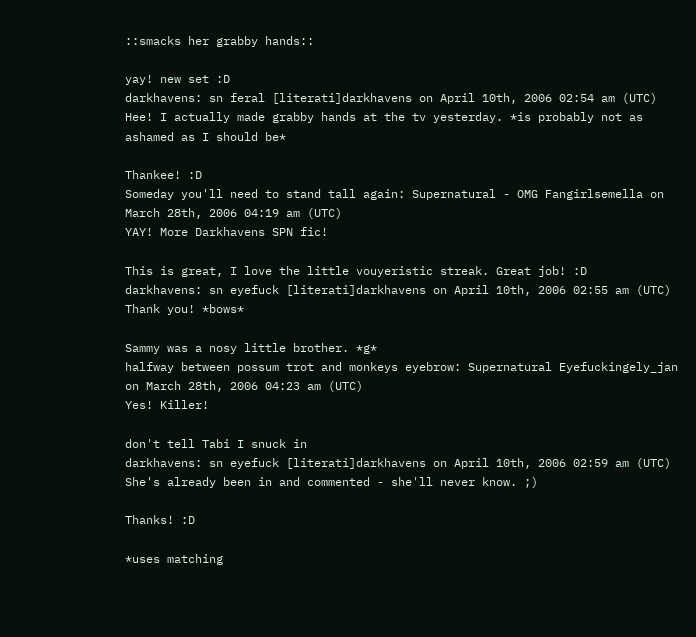::smacks her grabby hands::

yay! new set :D
darkhavens: sn feral [literati]darkhavens on April 10th, 2006 02:54 am (UTC)
Hee! I actually made grabby hands at the tv yesterday. *is probably not as ashamed as I should be*

Thankee! :D
Someday you'll need to stand tall again: Supernatural - OMG Fangirlsemella on March 28th, 2006 04:19 am (UTC)
YAY! More Darkhavens SPN fic!

This is great, I love the little vouyeristic streak. Great job! :D
darkhavens: sn eyefuck [literati]darkhavens on April 10th, 2006 02:55 am (UTC)
Thank you! *bows*

Sammy was a nosy little brother. *g*
halfway between possum trot and monkeys eyebrow: Supernatural Eyefuckingely_jan on March 28th, 2006 04:23 am (UTC)
Yes! Killer!

don't tell Tabi I snuck in
darkhavens: sn eyefuck [literati]darkhavens on April 10th, 2006 02:59 am (UTC)
She's already been in and commented - she'll never know. ;)

Thanks! :D

*uses matching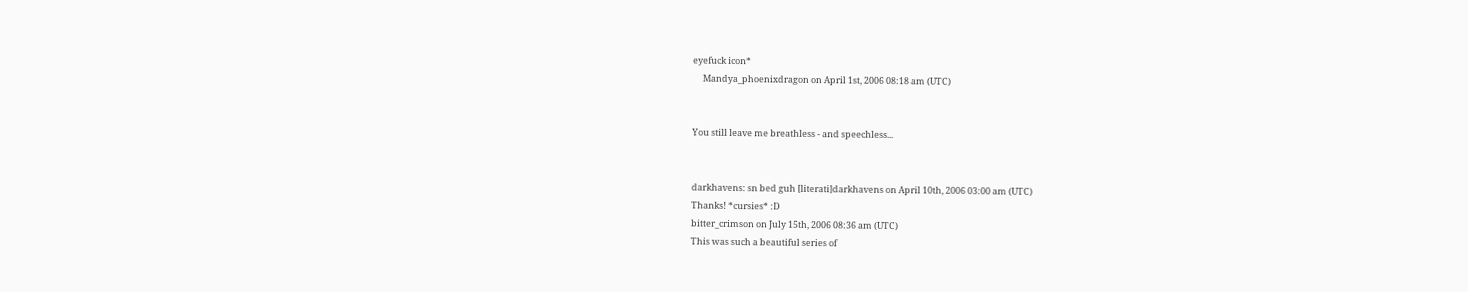eyefuck icon*
     Mandya_phoenixdragon on April 1st, 2006 08:18 am (UTC)


You still leave me breathless - and speechless...


darkhavens: sn bed guh [literati]darkhavens on April 10th, 2006 03:00 am (UTC)
Thanks! *cursies* :D
bitter_crimson on July 15th, 2006 08:36 am (UTC)
This was such a beautiful series of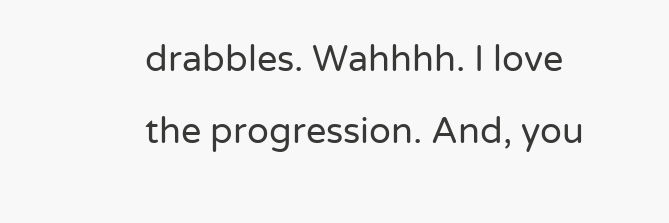drabbles. Wahhhh. I love the progression. And, you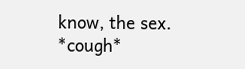know, the sex. *cough*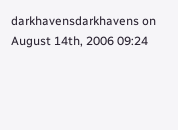darkhavensdarkhavens on August 14th, 2006 09:24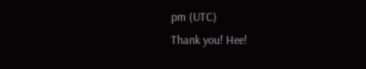pm (UTC)
Thank you! Hee!